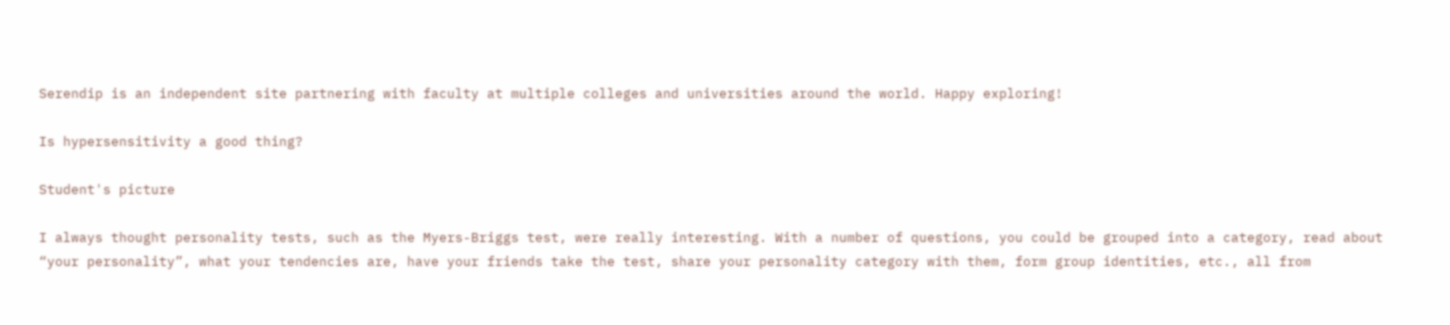Serendip is an independent site partnering with faculty at multiple colleges and universities around the world. Happy exploring!

Is hypersensitivity a good thing?

Student's picture

I always thought personality tests, such as the Myers-Briggs test, were really interesting. With a number of questions, you could be grouped into a category, read about “your personality”, what your tendencies are, have your friends take the test, share your personality category with them, form group identities, etc., all from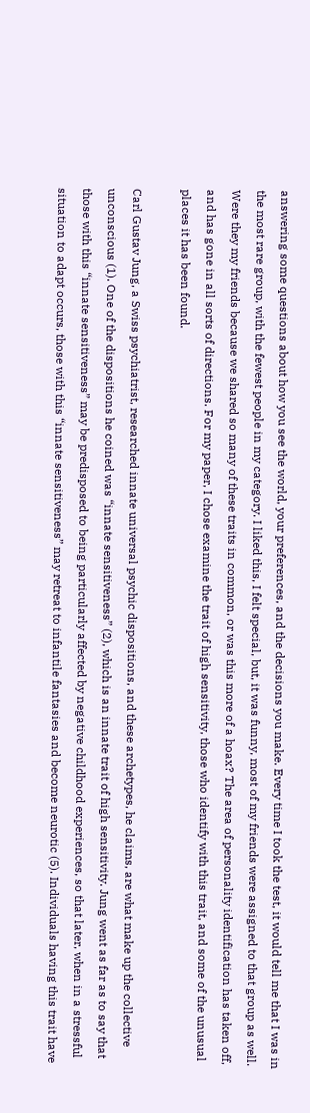answering some questions about how you see the world, your preferences, and the decisions you make. Every time I took the test, it would tell me that I was in the most rare group, with the fewest people in my category. I liked this, I felt special, but, it was funny, most of my friends were assigned to that group as well. Were they my friends because we shared so many of these traits in common, or was this more of a hoax? The area of personality identification has taken off, and has gone in all sorts of directions. For my paper, I chose examine the trait of high sensitivity, those who identify with this trait, and some of the unusual places it has been found.

Carl Gustav Jung, a Swiss psychiatrist, researched innate universal psychic dispositions, and these archetypes, he claims, are what make up the collective unconscious (1). One of the dispositions he coined was “innate sensitiveness” (2), which is an innate trait of high sensitivity. Jung went as far as to say that those with this “innate sensitiveness” may be predisposed to being particularly affected by negative childhood experiences, so that later, when in a stressful situation to adapt occurs, those with this “innate sensitiveness” may retreat to infantile fantasies and become neurotic (5). Individuals having this trait have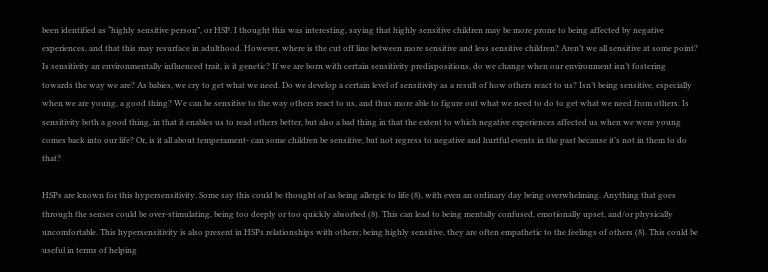been identified as “highly sensitive person”, or HSP. I thought this was interesting, saying that highly sensitive children may be more prone to being affected by negative experiences, and that this may resurface in adulthood. However, where is the cut off line between more sensitive and less sensitive children? Aren’t we all sensitive at some point? Is sensitivity an environmentally influenced trait, is it genetic? If we are born with certain sensitivity predispositions, do we change when our environment isn’t fostering towards the way we are? As babies, we cry to get what we need. Do we develop a certain level of sensitivity as a result of how others react to us? Isn’t being sensitive, especially when we are young, a good thing? We can be sensitive to the way others react to us, and thus more able to figure out what we need to do to get what we need from others. Is sensitivity both a good thing, in that it enables us to read others better, but also a bad thing in that the extent to which negative experiences affected us when we were young comes back into our life? Or, is it all about temperament- can some children be sensitive, but not regress to negative and hurtful events in the past because it’s not in them to do that?

HSPs are known for this hypersensitivity. Some say this could be thought of as being allergic to life (8), with even an ordinary day being overwhelming. Anything that goes through the senses could be over-stimulating, being too deeply or too quickly absorbed (8). This can lead to being mentally confused, emotionally upset, and/or physically uncomfortable. This hypersensitivity is also present in HSPs relationships with others; being highly sensitive, they are often empathetic to the feelings of others (8). This could be useful in terms of helping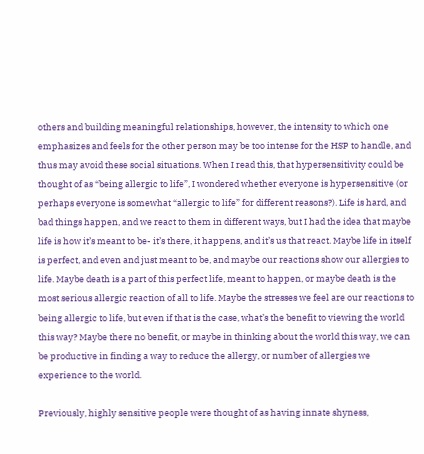others and building meaningful relationships, however, the intensity to which one emphasizes and feels for the other person may be too intense for the HSP to handle, and thus may avoid these social situations. When I read this, that hypersensitivity could be thought of as “being allergic to life”, I wondered whether everyone is hypersensitive (or perhaps everyone is somewhat “allergic to life” for different reasons?). Life is hard, and bad things happen, and we react to them in different ways, but I had the idea that maybe life is how it’s meant to be- it’s there, it happens, and it’s us that react. Maybe life in itself is perfect, and even and just meant to be, and maybe our reactions show our allergies to life. Maybe death is a part of this perfect life, meant to happen, or maybe death is the most serious allergic reaction of all to life. Maybe the stresses we feel are our reactions to being allergic to life, but even if that is the case, what’s the benefit to viewing the world this way? Maybe there no benefit, or maybe in thinking about the world this way, we can be productive in finding a way to reduce the allergy, or number of allergies we experience to the world.

Previously, highly sensitive people were thought of as having innate shyness,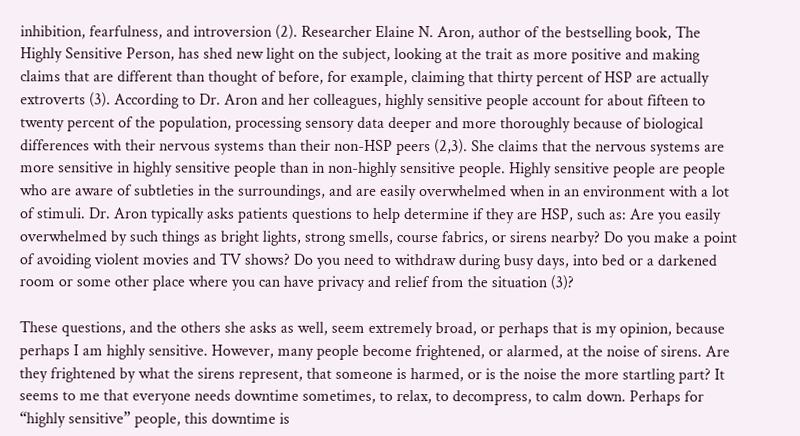inhibition, fearfulness, and introversion (2). Researcher Elaine N. Aron, author of the bestselling book, The Highly Sensitive Person, has shed new light on the subject, looking at the trait as more positive and making claims that are different than thought of before, for example, claiming that thirty percent of HSP are actually extroverts (3). According to Dr. Aron and her colleagues, highly sensitive people account for about fifteen to twenty percent of the population, processing sensory data deeper and more thoroughly because of biological differences with their nervous systems than their non-HSP peers (2,3). She claims that the nervous systems are more sensitive in highly sensitive people than in non-highly sensitive people. Highly sensitive people are people who are aware of subtleties in the surroundings, and are easily overwhelmed when in an environment with a lot of stimuli. Dr. Aron typically asks patients questions to help determine if they are HSP, such as: Are you easily overwhelmed by such things as bright lights, strong smells, course fabrics, or sirens nearby? Do you make a point of avoiding violent movies and TV shows? Do you need to withdraw during busy days, into bed or a darkened room or some other place where you can have privacy and relief from the situation (3)?

These questions, and the others she asks as well, seem extremely broad, or perhaps that is my opinion, because perhaps I am highly sensitive. However, many people become frightened, or alarmed, at the noise of sirens. Are they frightened by what the sirens represent, that someone is harmed, or is the noise the more startling part? It seems to me that everyone needs downtime sometimes, to relax, to decompress, to calm down. Perhaps for “highly sensitive” people, this downtime is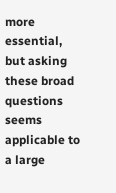more essential, but asking these broad questions seems applicable to a large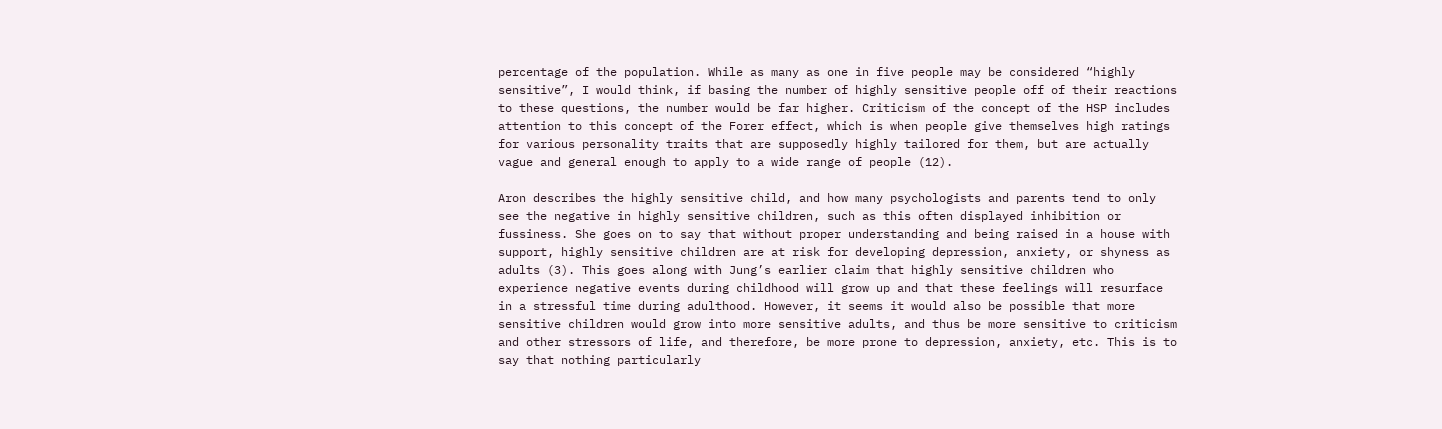percentage of the population. While as many as one in five people may be considered “highly sensitive”, I would think, if basing the number of highly sensitive people off of their reactions to these questions, the number would be far higher. Criticism of the concept of the HSP includes attention to this concept of the Forer effect, which is when people give themselves high ratings for various personality traits that are supposedly highly tailored for them, but are actually vague and general enough to apply to a wide range of people (12).

Aron describes the highly sensitive child, and how many psychologists and parents tend to only see the negative in highly sensitive children, such as this often displayed inhibition or fussiness. She goes on to say that without proper understanding and being raised in a house with support, highly sensitive children are at risk for developing depression, anxiety, or shyness as adults (3). This goes along with Jung’s earlier claim that highly sensitive children who experience negative events during childhood will grow up and that these feelings will resurface in a stressful time during adulthood. However, it seems it would also be possible that more sensitive children would grow into more sensitive adults, and thus be more sensitive to criticism and other stressors of life, and therefore, be more prone to depression, anxiety, etc. This is to say that nothing particularly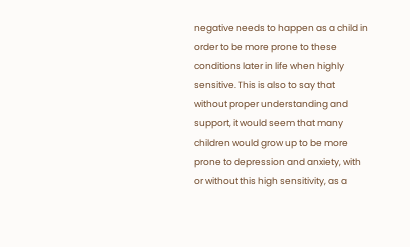negative needs to happen as a child in order to be more prone to these conditions later in life when highly sensitive. This is also to say that without proper understanding and support, it would seem that many children would grow up to be more prone to depression and anxiety, with or without this high sensitivity, as a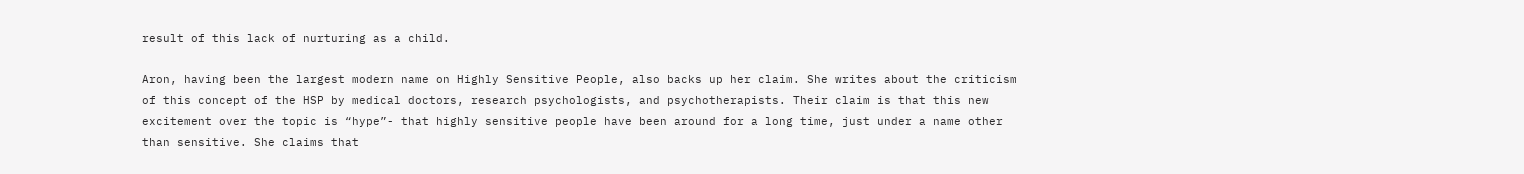result of this lack of nurturing as a child.

Aron, having been the largest modern name on Highly Sensitive People, also backs up her claim. She writes about the criticism of this concept of the HSP by medical doctors, research psychologists, and psychotherapists. Their claim is that this new excitement over the topic is “hype”- that highly sensitive people have been around for a long time, just under a name other than sensitive. She claims that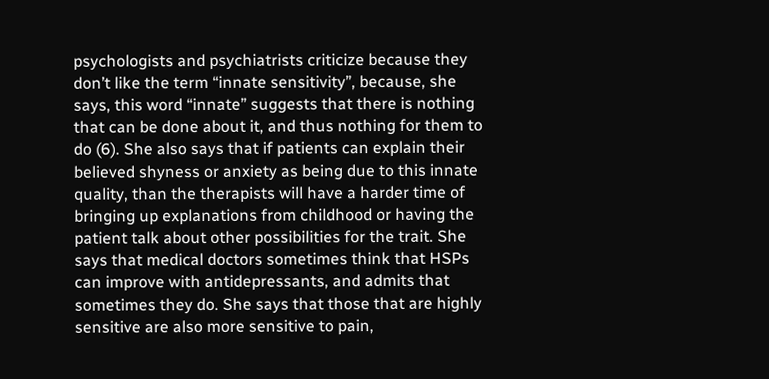psychologists and psychiatrists criticize because they don’t like the term “innate sensitivity”, because, she says, this word “innate” suggests that there is nothing that can be done about it, and thus nothing for them to do (6). She also says that if patients can explain their believed shyness or anxiety as being due to this innate quality, than the therapists will have a harder time of bringing up explanations from childhood or having the patient talk about other possibilities for the trait. She says that medical doctors sometimes think that HSPs can improve with antidepressants, and admits that sometimes they do. She says that those that are highly sensitive are also more sensitive to pain,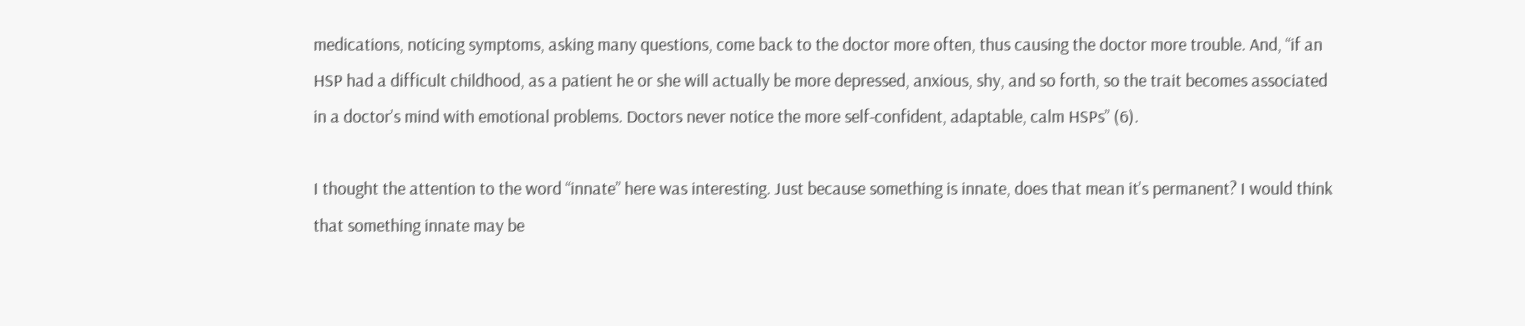medications, noticing symptoms, asking many questions, come back to the doctor more often, thus causing the doctor more trouble. And, “if an HSP had a difficult childhood, as a patient he or she will actually be more depressed, anxious, shy, and so forth, so the trait becomes associated in a doctor’s mind with emotional problems. Doctors never notice the more self-confident, adaptable, calm HSPs” (6).

I thought the attention to the word “innate” here was interesting. Just because something is innate, does that mean it’s permanent? I would think that something innate may be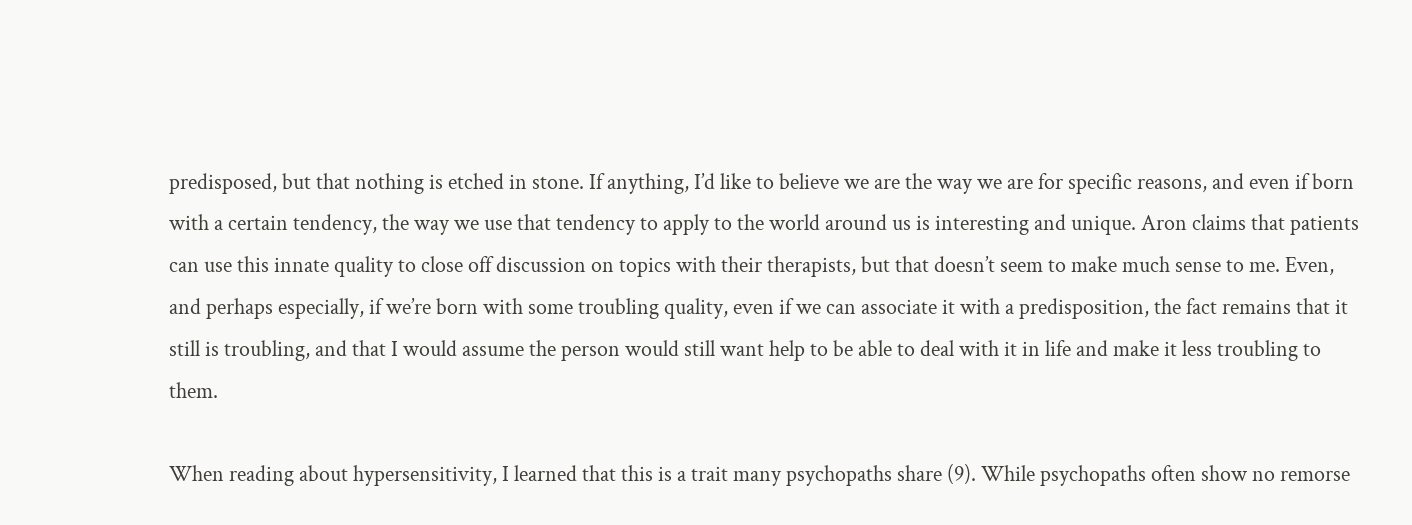predisposed, but that nothing is etched in stone. If anything, I’d like to believe we are the way we are for specific reasons, and even if born with a certain tendency, the way we use that tendency to apply to the world around us is interesting and unique. Aron claims that patients can use this innate quality to close off discussion on topics with their therapists, but that doesn’t seem to make much sense to me. Even, and perhaps especially, if we’re born with some troubling quality, even if we can associate it with a predisposition, the fact remains that it still is troubling, and that I would assume the person would still want help to be able to deal with it in life and make it less troubling to them.

When reading about hypersensitivity, I learned that this is a trait many psychopaths share (9). While psychopaths often show no remorse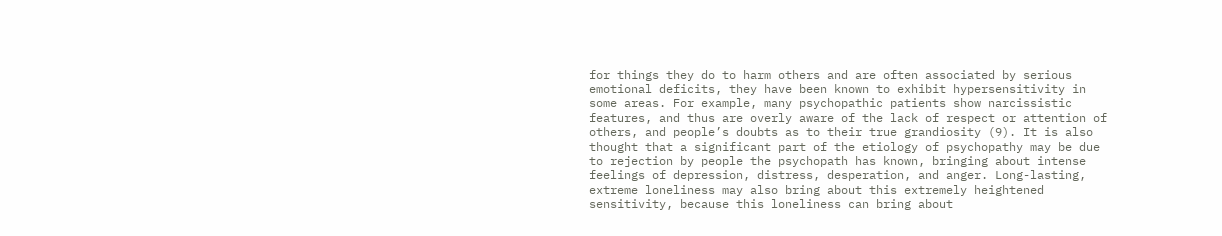for things they do to harm others and are often associated by serious emotional deficits, they have been known to exhibit hypersensitivity in some areas. For example, many psychopathic patients show narcissistic features, and thus are overly aware of the lack of respect or attention of others, and people’s doubts as to their true grandiosity (9). It is also thought that a significant part of the etiology of psychopathy may be due to rejection by people the psychopath has known, bringing about intense feelings of depression, distress, desperation, and anger. Long-lasting, extreme loneliness may also bring about this extremely heightened sensitivity, because this loneliness can bring about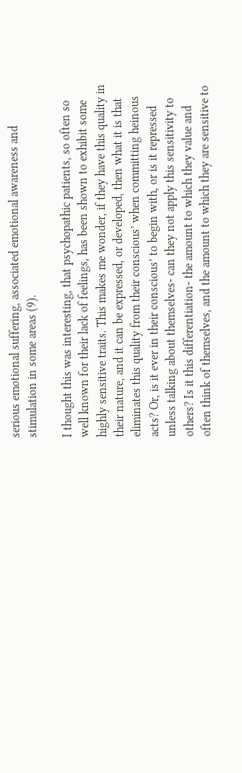serious emotional suffering, associated emotional awareness and stimulation in some areas (9).

I thought this was interesting, that psychopathic patients, so often so well known for their lack of feelings, has been shown to exhibit some highly sensitive traits. This makes me wonder, if they have this quality in their nature, and it can be expressed, or developed, then what it is that eliminates this quality from their conscious’ when committing heinous acts? Or, is it ever in their conscious’ to begin with, or is it repressed unless talking about themselves- can they not apply this sensitivity to others? Is it this differentiation- the amount to which they value and often think of themselves, and the amount to which they are sensitive to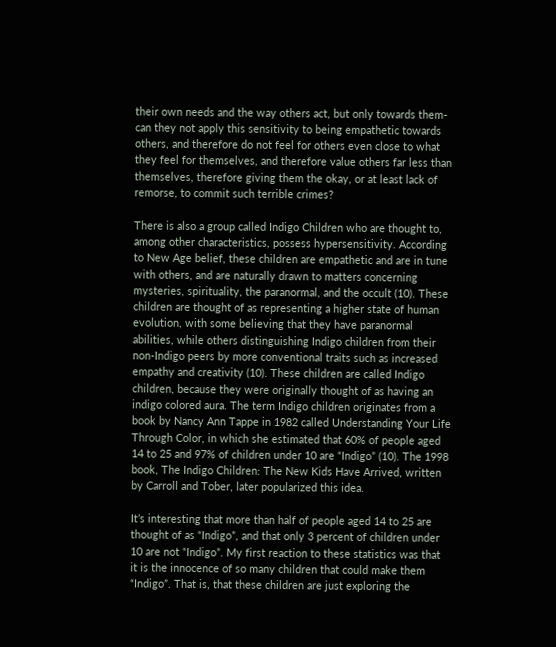their own needs and the way others act, but only towards them- can they not apply this sensitivity to being empathetic towards others, and therefore do not feel for others even close to what they feel for themselves, and therefore value others far less than themselves, therefore giving them the okay, or at least lack of remorse, to commit such terrible crimes?

There is also a group called Indigo Children who are thought to, among other characteristics, possess hypersensitivity. According to New Age belief, these children are empathetic and are in tune with others, and are naturally drawn to matters concerning mysteries, spirituality, the paranormal, and the occult (10). These children are thought of as representing a higher state of human evolution, with some believing that they have paranormal abilities, while others distinguishing Indigo children from their non-Indigo peers by more conventional traits such as increased empathy and creativity (10). These children are called Indigo children, because they were originally thought of as having an indigo colored aura. The term Indigo children originates from a book by Nancy Ann Tappe in 1982 called Understanding Your Life Through Color, in which she estimated that 60% of people aged 14 to 25 and 97% of children under 10 are “Indigo” (10). The 1998 book, The Indigo Children: The New Kids Have Arrived, written by Carroll and Tober, later popularized this idea.

It’s interesting that more than half of people aged 14 to 25 are thought of as “Indigo”, and that only 3 percent of children under 10 are not “Indigo”. My first reaction to these statistics was that it is the innocence of so many children that could make them “Indigo”. That is, that these children are just exploring the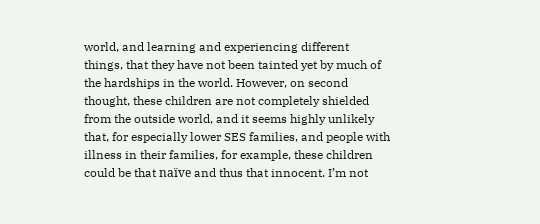world, and learning and experiencing different things, that they have not been tainted yet by much of the hardships in the world. However, on second thought, these children are not completely shielded from the outside world, and it seems highly unlikely that, for especially lower SES families, and people with illness in their families, for example, these children could be that naïve and thus that innocent. I’m not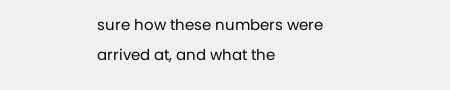sure how these numbers were arrived at, and what the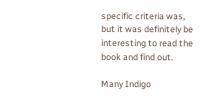specific criteria was, but it was definitely be interesting to read the book and find out.

Many Indigo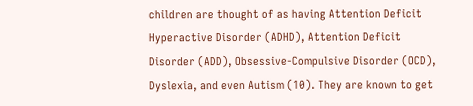children are thought of as having Attention Deficit Hyperactive Disorder (ADHD), Attention Deficit Disorder (ADD), Obsessive-Compulsive Disorder (OCD), Dyslexia, and even Autism (10). They are known to get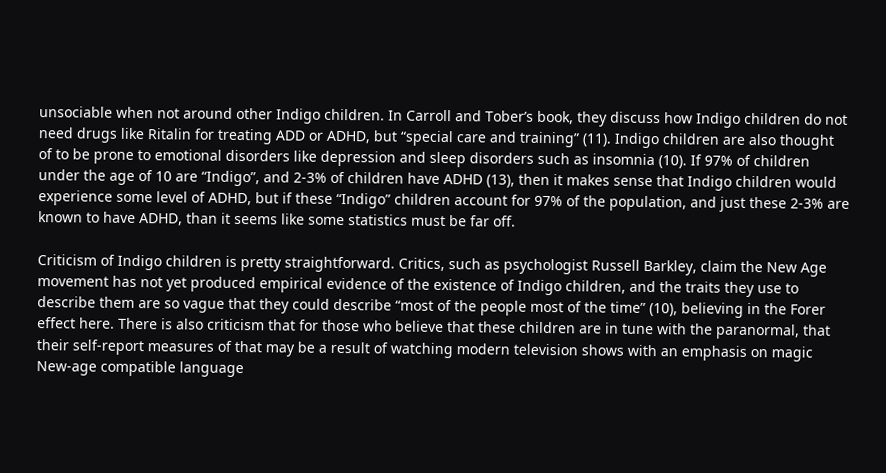unsociable when not around other Indigo children. In Carroll and Tober’s book, they discuss how Indigo children do not need drugs like Ritalin for treating ADD or ADHD, but “special care and training” (11). Indigo children are also thought of to be prone to emotional disorders like depression and sleep disorders such as insomnia (10). If 97% of children under the age of 10 are “Indigo”, and 2-3% of children have ADHD (13), then it makes sense that Indigo children would experience some level of ADHD, but if these “Indigo” children account for 97% of the population, and just these 2-3% are known to have ADHD, than it seems like some statistics must be far off.

Criticism of Indigo children is pretty straightforward. Critics, such as psychologist Russell Barkley, claim the New Age movement has not yet produced empirical evidence of the existence of Indigo children, and the traits they use to describe them are so vague that they could describe “most of the people most of the time” (10), believing in the Forer effect here. There is also criticism that for those who believe that these children are in tune with the paranormal, that their self-report measures of that may be a result of watching modern television shows with an emphasis on magic New-age compatible language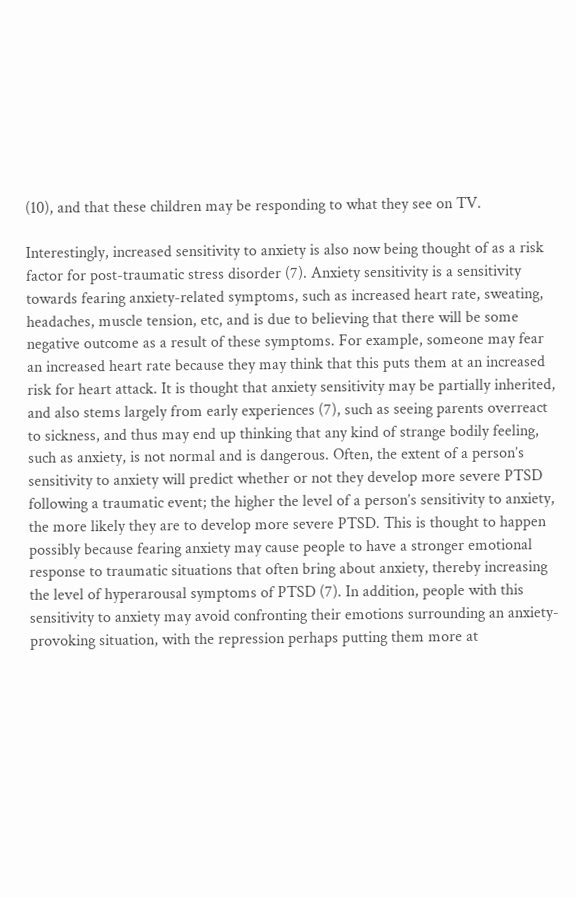(10), and that these children may be responding to what they see on TV.

Interestingly, increased sensitivity to anxiety is also now being thought of as a risk factor for post-traumatic stress disorder (7). Anxiety sensitivity is a sensitivity towards fearing anxiety-related symptoms, such as increased heart rate, sweating, headaches, muscle tension, etc, and is due to believing that there will be some negative outcome as a result of these symptoms. For example, someone may fear an increased heart rate because they may think that this puts them at an increased risk for heart attack. It is thought that anxiety sensitivity may be partially inherited, and also stems largely from early experiences (7), such as seeing parents overreact to sickness, and thus may end up thinking that any kind of strange bodily feeling, such as anxiety, is not normal and is dangerous. Often, the extent of a person’s sensitivity to anxiety will predict whether or not they develop more severe PTSD following a traumatic event; the higher the level of a person’s sensitivity to anxiety, the more likely they are to develop more severe PTSD. This is thought to happen possibly because fearing anxiety may cause people to have a stronger emotional response to traumatic situations that often bring about anxiety, thereby increasing the level of hyperarousal symptoms of PTSD (7). In addition, people with this sensitivity to anxiety may avoid confronting their emotions surrounding an anxiety-provoking situation, with the repression perhaps putting them more at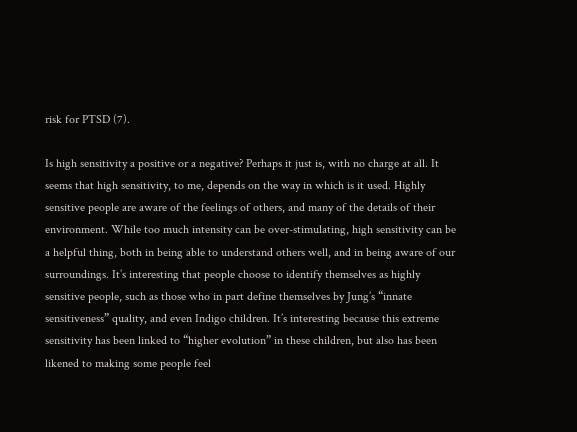risk for PTSD (7).

Is high sensitivity a positive or a negative? Perhaps it just is, with no charge at all. It seems that high sensitivity, to me, depends on the way in which is it used. Highly sensitive people are aware of the feelings of others, and many of the details of their environment. While too much intensity can be over-stimulating, high sensitivity can be a helpful thing, both in being able to understand others well, and in being aware of our surroundings. It’s interesting that people choose to identify themselves as highly sensitive people, such as those who in part define themselves by Jung’s “innate sensitiveness” quality, and even Indigo children. It’s interesting because this extreme sensitivity has been linked to “higher evolution” in these children, but also has been likened to making some people feel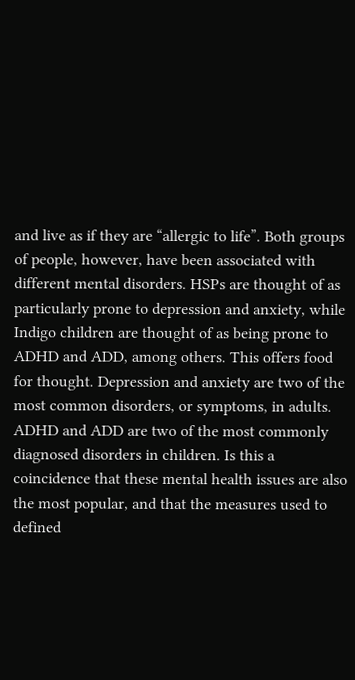and live as if they are “allergic to life”. Both groups of people, however, have been associated with different mental disorders. HSPs are thought of as particularly prone to depression and anxiety, while Indigo children are thought of as being prone to ADHD and ADD, among others. This offers food for thought. Depression and anxiety are two of the most common disorders, or symptoms, in adults. ADHD and ADD are two of the most commonly diagnosed disorders in children. Is this a coincidence that these mental health issues are also the most popular, and that the measures used to defined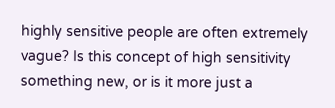highly sensitive people are often extremely vague? Is this concept of high sensitivity something new, or is it more just a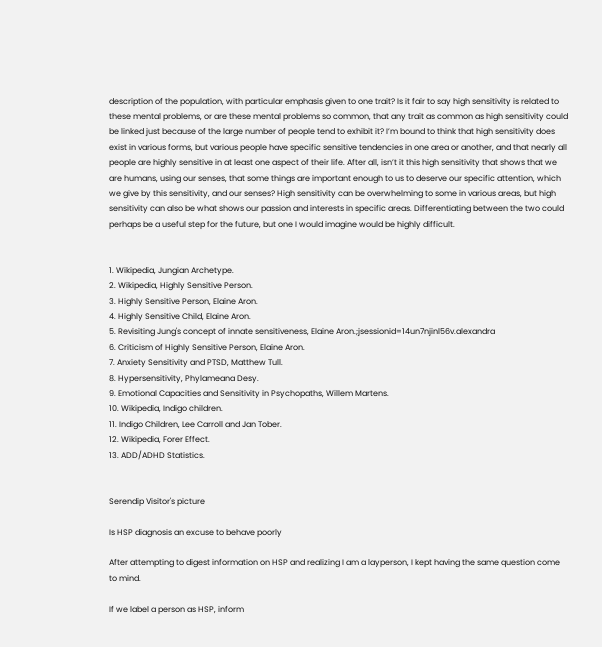description of the population, with particular emphasis given to one trait? Is it fair to say high sensitivity is related to these mental problems, or are these mental problems so common, that any trait as common as high sensitivity could be linked just because of the large number of people tend to exhibit it? I’m bound to think that high sensitivity does exist in various forms, but various people have specific sensitive tendencies in one area or another, and that nearly all people are highly sensitive in at least one aspect of their life. After all, isn’t it this high sensitivity that shows that we are humans, using our senses, that some things are important enough to us to deserve our specific attention, which we give by this sensitivity, and our senses? High sensitivity can be overwhelming to some in various areas, but high sensitivity can also be what shows our passion and interests in specific areas. Differentiating between the two could perhaps be a useful step for the future, but one I would imagine would be highly difficult.


1. Wikipedia, Jungian Archetype.
2. Wikipedia, Highly Sensitive Person.
3. Highly Sensitive Person, Elaine Aron.
4. Highly Sensitive Child, Elaine Aron.
5. Revisiting Jung's concept of innate sensitiveness, Elaine Aron.;jsessionid=14un7njinl56v.alexandra
6. Criticism of Highly Sensitive Person, Elaine Aron.
7. Anxiety Sensitivity and PTSD, Matthew Tull.
8. Hypersensitivity, Phylameana Desy.
9. Emotional Capacities and Sensitivity in Psychopaths, Willem Martens.
10. Wikipedia, Indigo children.
11. Indigo Children, Lee Carroll and Jan Tober.
12. Wikipedia, Forer Effect.
13. ADD/ADHD Statistics.


Serendip Visitor's picture

Is HSP diagnosis an excuse to behave poorly

After attempting to digest information on HSP and realizing I am a layperson, I kept having the same question come to mind.

If we label a person as HSP, inform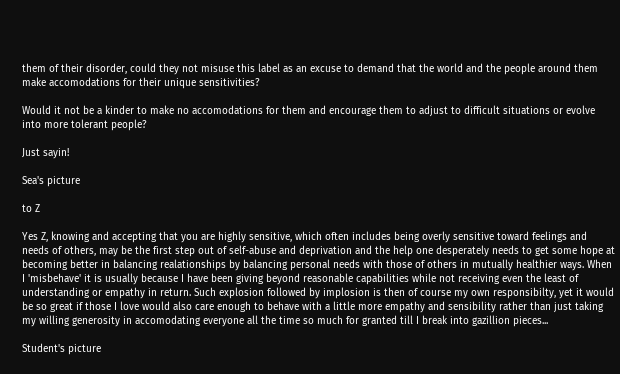them of their disorder, could they not misuse this label as an excuse to demand that the world and the people around them make accomodations for their unique sensitivities?

Would it not be a kinder to make no accomodations for them and encourage them to adjust to difficult situations or evolve into more tolerant people?

Just sayin!

Sea's picture

to Z

Yes Z, knowing and accepting that you are highly sensitive, which often includes being overly sensitive toward feelings and needs of others, may be the first step out of self-abuse and deprivation and the help one desperately needs to get some hope at becoming better in balancing realationships by balancing personal needs with those of others in mutually healthier ways. When I 'misbehave' it is usually because I have been giving beyond reasonable capabilities while not receiving even the least of understanding or empathy in return. Such explosion followed by implosion is then of course my own responsibilty, yet it would be so great if those I love would also care enough to behave with a little more empathy and sensibility rather than just taking my willing generosity in accomodating everyone all the time so much for granted till I break into gazillion pieces...

Student's picture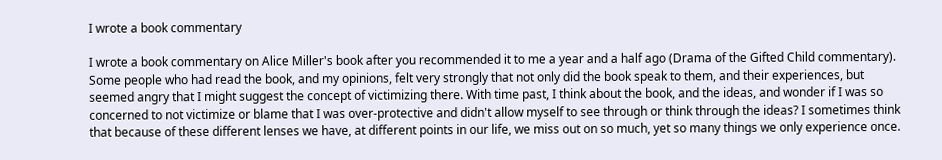I wrote a book commentary

I wrote a book commentary on Alice Miller's book after you recommended it to me a year and a half ago (Drama of the Gifted Child commentary). Some people who had read the book, and my opinions, felt very strongly that not only did the book speak to them, and their experiences, but seemed angry that I might suggest the concept of victimizing there. With time past, I think about the book, and the ideas, and wonder if I was so concerned to not victimize or blame that I was over-protective and didn't allow myself to see through or think through the ideas? I sometimes think that because of these different lenses we have, at different points in our life, we miss out on so much, yet so many things we only experience once.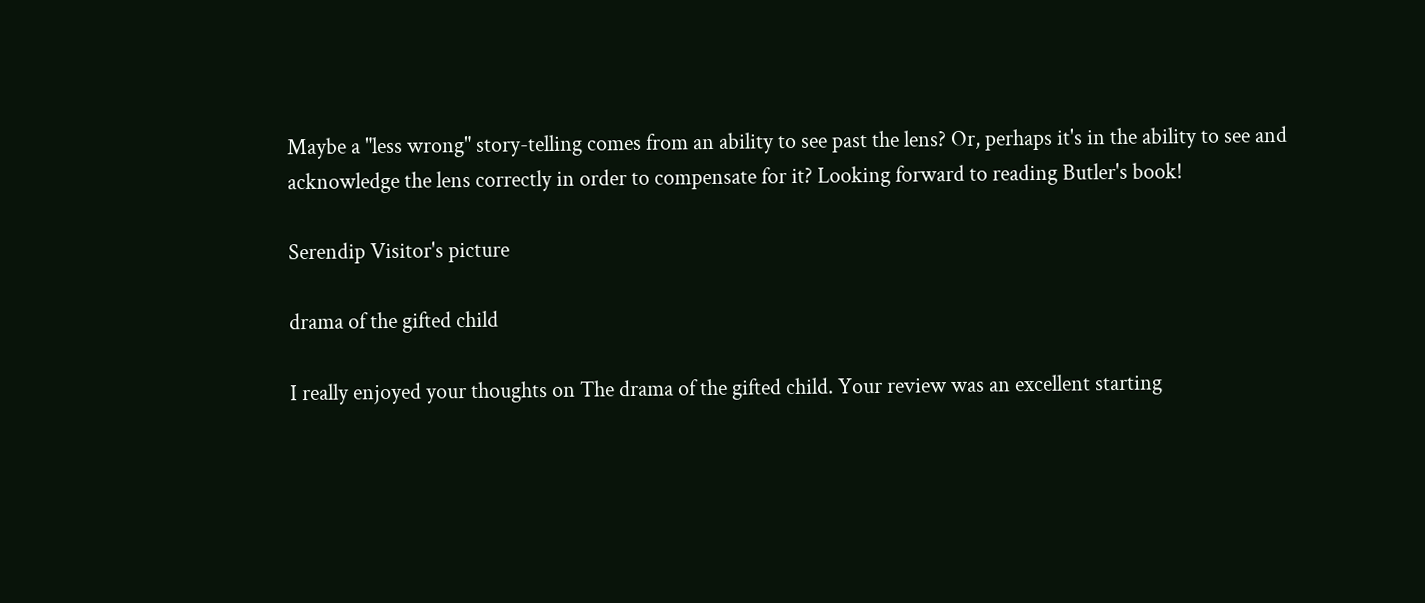Maybe a "less wrong" story-telling comes from an ability to see past the lens? Or, perhaps it's in the ability to see and acknowledge the lens correctly in order to compensate for it? Looking forward to reading Butler's book!

Serendip Visitor's picture

drama of the gifted child

I really enjoyed your thoughts on The drama of the gifted child. Your review was an excellent starting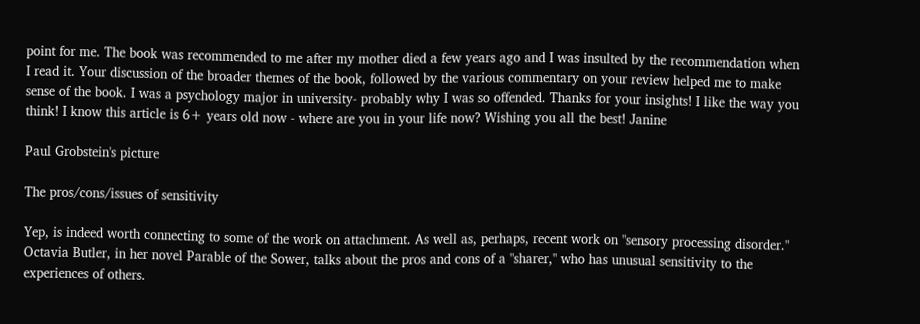point for me. The book was recommended to me after my mother died a few years ago and I was insulted by the recommendation when I read it. Your discussion of the broader themes of the book, followed by the various commentary on your review helped me to make sense of the book. I was a psychology major in university- probably why I was so offended. Thanks for your insights! I like the way you think! I know this article is 6+ years old now - where are you in your life now? Wishing you all the best! Janine

Paul Grobstein's picture

The pros/cons/issues of sensitivity

Yep, is indeed worth connecting to some of the work on attachment. As well as, perhaps, recent work on "sensory processing disorder." Octavia Butler, in her novel Parable of the Sower, talks about the pros and cons of a "sharer," who has unusual sensitivity to the experiences of others.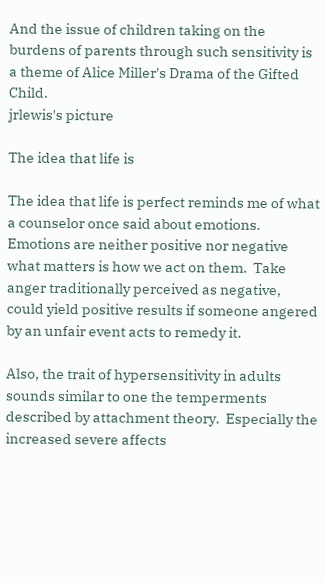And the issue of children taking on the burdens of parents through such sensitivity is a theme of Alice Miller's Drama of the Gifted Child.
jrlewis's picture

The idea that life is

The idea that life is perfect reminds me of what a counselor once said about emotions.  Emotions are neither positive nor negative what matters is how we act on them.  Take anger traditionally perceived as negative, could yield positive results if someone angered by an unfair event acts to remedy it.

Also, the trait of hypersensitivity in adults sounds similar to one the temperments described by attachment theory.  Especially the increased severe affects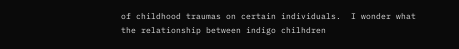of childhood traumas on certain individuals.  I wonder what the relationship between indigo chilhdren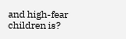and high-fear children is?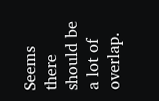Seems there should be a lot of overlap.